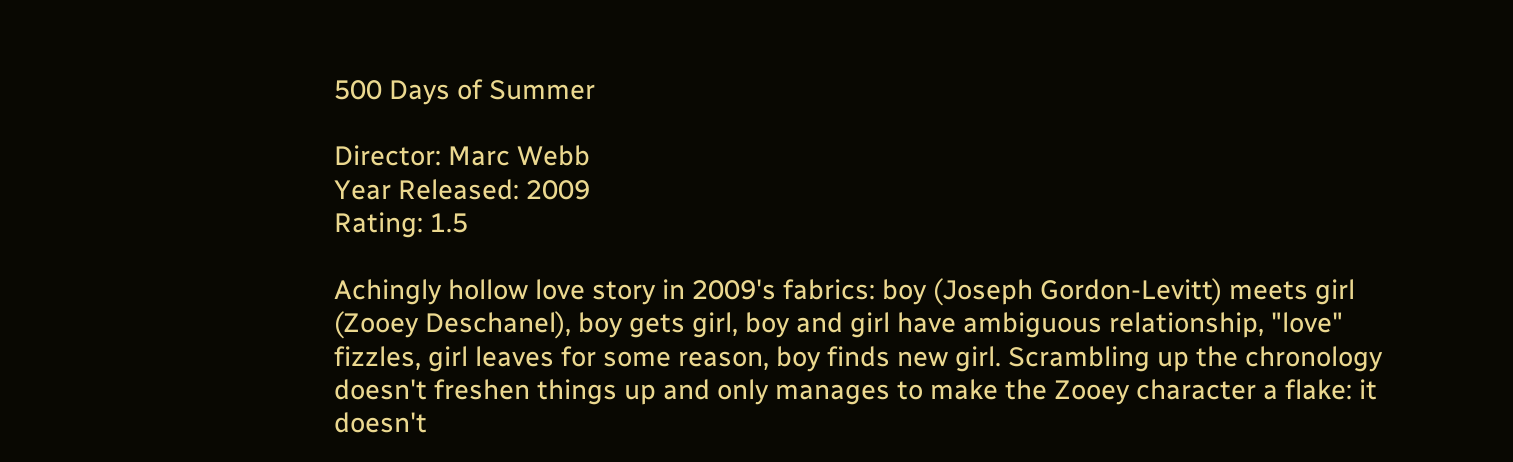500 Days of Summer

Director: Marc Webb
Year Released: 2009
Rating: 1.5

Achingly hollow love story in 2009's fabrics: boy (Joseph Gordon-Levitt) meets girl (Zooey Deschanel), boy gets girl, boy and girl have ambiguous relationship, "love" fizzles, girl leaves for some reason, boy finds new girl. Scrambling up the chronology doesn't freshen things up and only manages to make the Zooey character a flake: it doesn't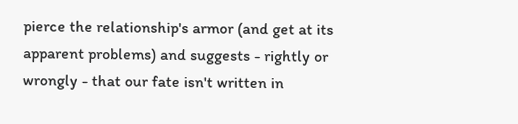pierce the relationship's armor (and get at its apparent problems) and suggests - rightly or wrongly - that our fate isn't written in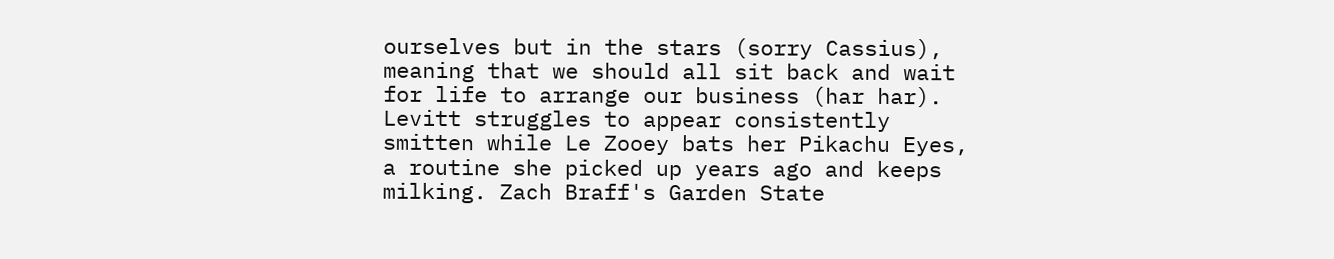ourselves but in the stars (sorry Cassius), meaning that we should all sit back and wait for life to arrange our business (har har). Levitt struggles to appear consistently smitten while Le Zooey bats her Pikachu Eyes, a routine she picked up years ago and keeps milking. Zach Braff's Garden State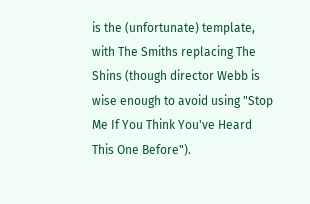is the (unfortunate) template, with The Smiths replacing The Shins (though director Webb is wise enough to avoid using "Stop Me If You Think You've Heard This One Before").